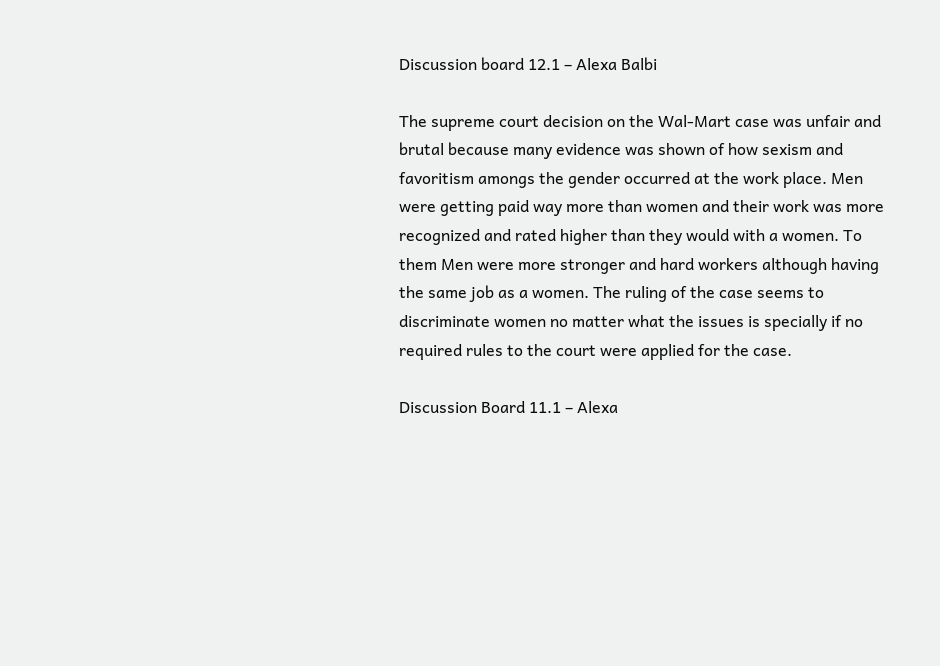Discussion board 12.1 – Alexa Balbi

The supreme court decision on the Wal-Mart case was unfair and brutal because many evidence was shown of how sexism and favoritism amongs the gender occurred at the work place. Men were getting paid way more than women and their work was more recognized and rated higher than they would with a women. To them Men were more stronger and hard workers although having the same job as a women. The ruling of the case seems to discriminate women no matter what the issues is specially if no required rules to the court were applied for the case.

Discussion Board 11.1 – Alexa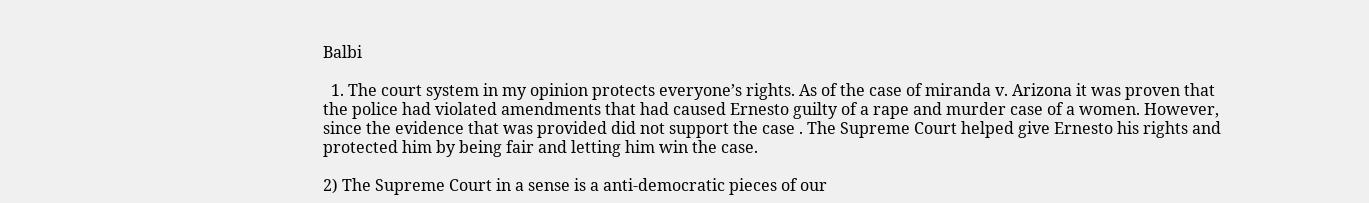Balbi

  1. The court system in my opinion protects everyone’s rights. As of the case of miranda v. Arizona it was proven that the police had violated amendments that had caused Ernesto guilty of a rape and murder case of a women. However, since the evidence that was provided did not support the case . The Supreme Court helped give Ernesto his rights and protected him by being fair and letting him win the case.

2) The Supreme Court in a sense is a anti-democratic pieces of our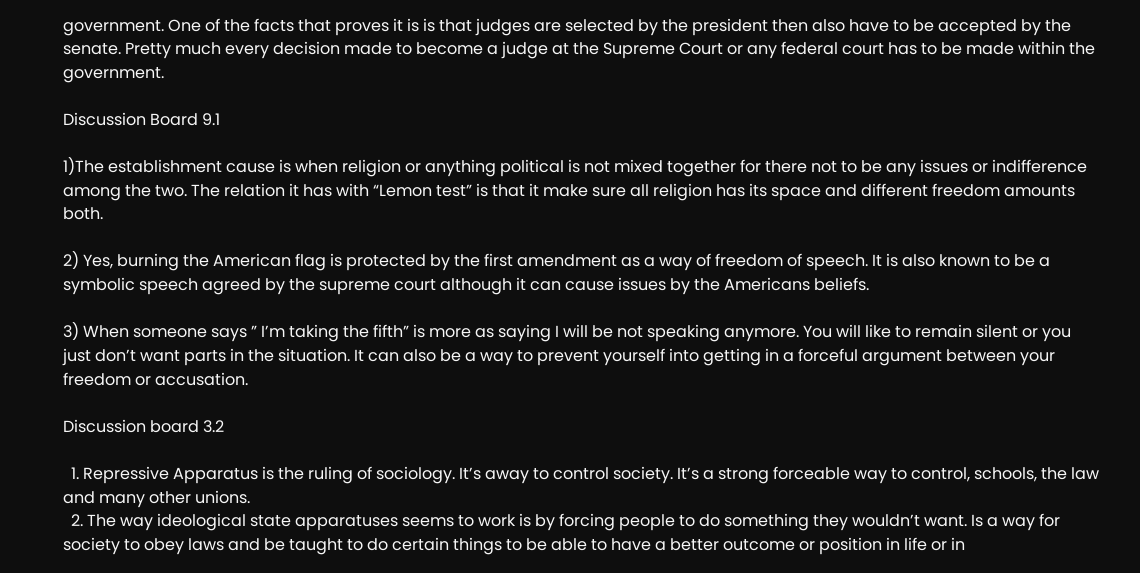government. One of the facts that proves it is is that judges are selected by the president then also have to be accepted by the senate. Pretty much every decision made to become a judge at the Supreme Court or any federal court has to be made within the government.

Discussion Board 9.1

1)The establishment cause is when religion or anything political is not mixed together for there not to be any issues or indifference among the two. The relation it has with “Lemon test” is that it make sure all religion has its space and different freedom amounts both.

2) Yes, burning the American flag is protected by the first amendment as a way of freedom of speech. It is also known to be a symbolic speech agreed by the supreme court although it can cause issues by the Americans beliefs.

3) When someone says ” I’m taking the fifth” is more as saying I will be not speaking anymore. You will like to remain silent or you just don’t want parts in the situation. It can also be a way to prevent yourself into getting in a forceful argument between your freedom or accusation.

Discussion board 3.2

  1. Repressive Apparatus is the ruling of sociology. It’s away to control society. It’s a strong forceable way to control, schools, the law and many other unions.
  2. The way ideological state apparatuses seems to work is by forcing people to do something they wouldn’t want. Is a way for society to obey laws and be taught to do certain things to be able to have a better outcome or position in life or in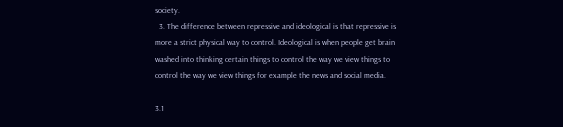society.
  3. The difference between repressive and ideological is that repressive is more a strict physical way to control. Ideological is when people get brain washed into thinking certain things to control the way we view things to control the way we view things for example the news and social media.

3.1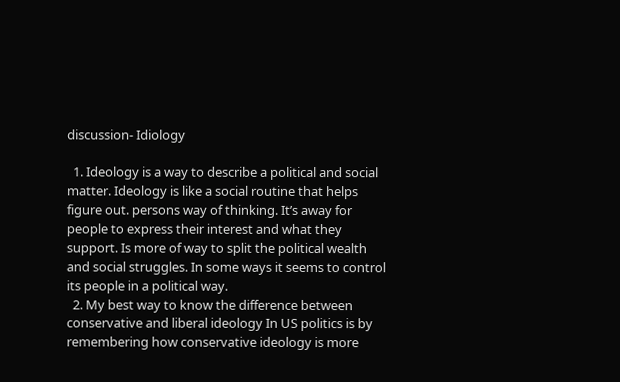discussion- Idiology

  1. Ideology is a way to describe a political and social matter. Ideology is like a social routine that helps figure out. persons way of thinking. It’s away for people to express their interest and what they support. Is more of way to split the political wealth and social struggles. In some ways it seems to control its people in a political way.
  2. My best way to know the difference between conservative and liberal ideology In US politics is by remembering how conservative ideology is more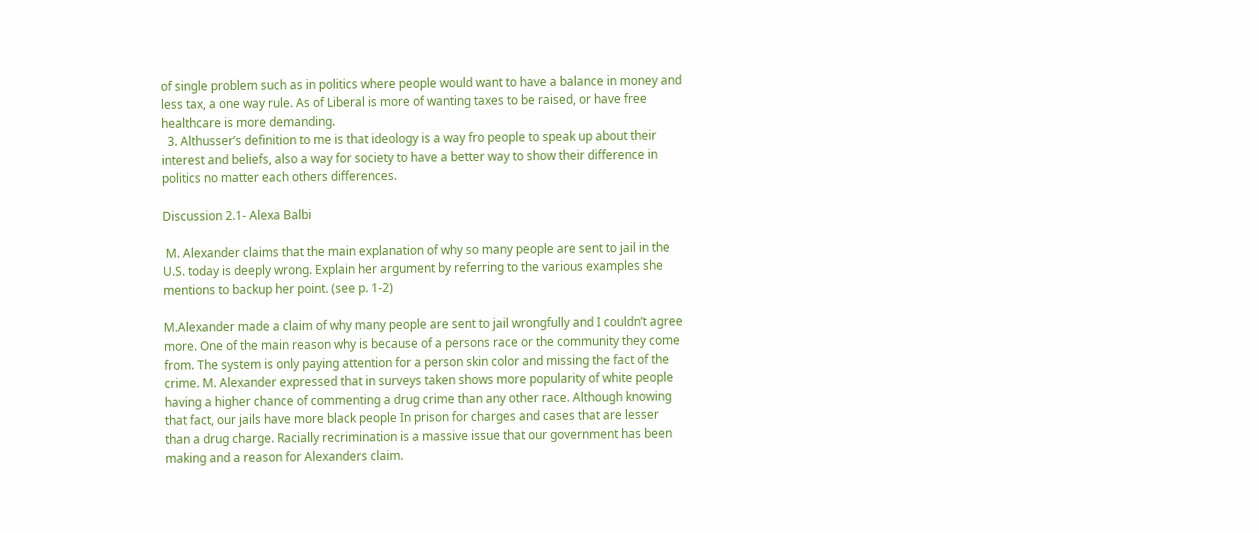of single problem such as in politics where people would want to have a balance in money and less tax, a one way rule. As of Liberal is more of wanting taxes to be raised, or have free healthcare is more demanding.
  3. Althusser’s definition to me is that ideology is a way fro people to speak up about their interest and beliefs, also a way for society to have a better way to show their difference in politics no matter each others differences.

Discussion 2.1- Alexa Balbi

 M. Alexander claims that the main explanation of why so many people are sent to jail in the U.S. today is deeply wrong. Explain her argument by referring to the various examples she mentions to backup her point. (see p. 1-2)

M.Alexander made a claim of why many people are sent to jail wrongfully and I couldn’t agree more. One of the main reason why is because of a persons race or the community they come from. The system is only paying attention for a person skin color and missing the fact of the crime. M. Alexander expressed that in surveys taken shows more popularity of white people having a higher chance of commenting a drug crime than any other race. Although knowing that fact, our jails have more black people In prison for charges and cases that are lesser than a drug charge. Racially recrimination is a massive issue that our government has been making and a reason for Alexanders claim.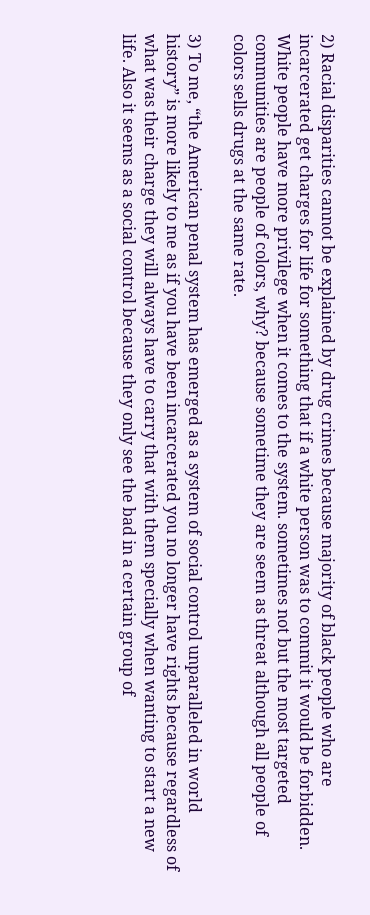2) Racial disparities cannot be explained by drug crimes because majority of black people who are incarcerated get charges for life for something that if a white person was to commit it would be forbidden. White people have more privilege when it comes to the system. sometimes not but the most targeted communities are people of colors, why? because sometime they are seem as threat although all people of colors sells drugs at the same rate.

3) To me, “the American penal system has emerged as a system of social control unparalleled in world history” is more likely to me as if you have been incarcerated you no longer have rights because regardless of what was their charge they will always have to carry that with them specially when wanting to start a new life. Also it seems as a social control because they only see the bad in a certain group of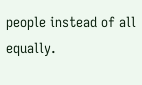people instead of all equally.